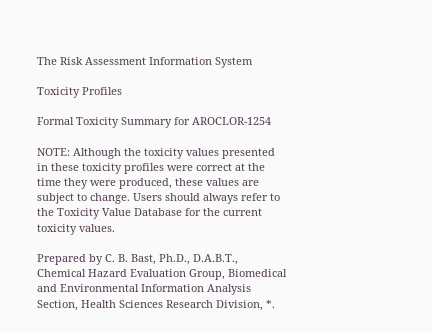The Risk Assessment Information System

Toxicity Profiles

Formal Toxicity Summary for AROCLOR-1254

NOTE: Although the toxicity values presented in these toxicity profiles were correct at the time they were produced, these values are subject to change. Users should always refer to the Toxicity Value Database for the current toxicity values.

Prepared by C. B. Bast, Ph.D., D.A.B.T., Chemical Hazard Evaluation Group, Biomedical and Environmental Information Analysis Section, Health Sciences Research Division, *.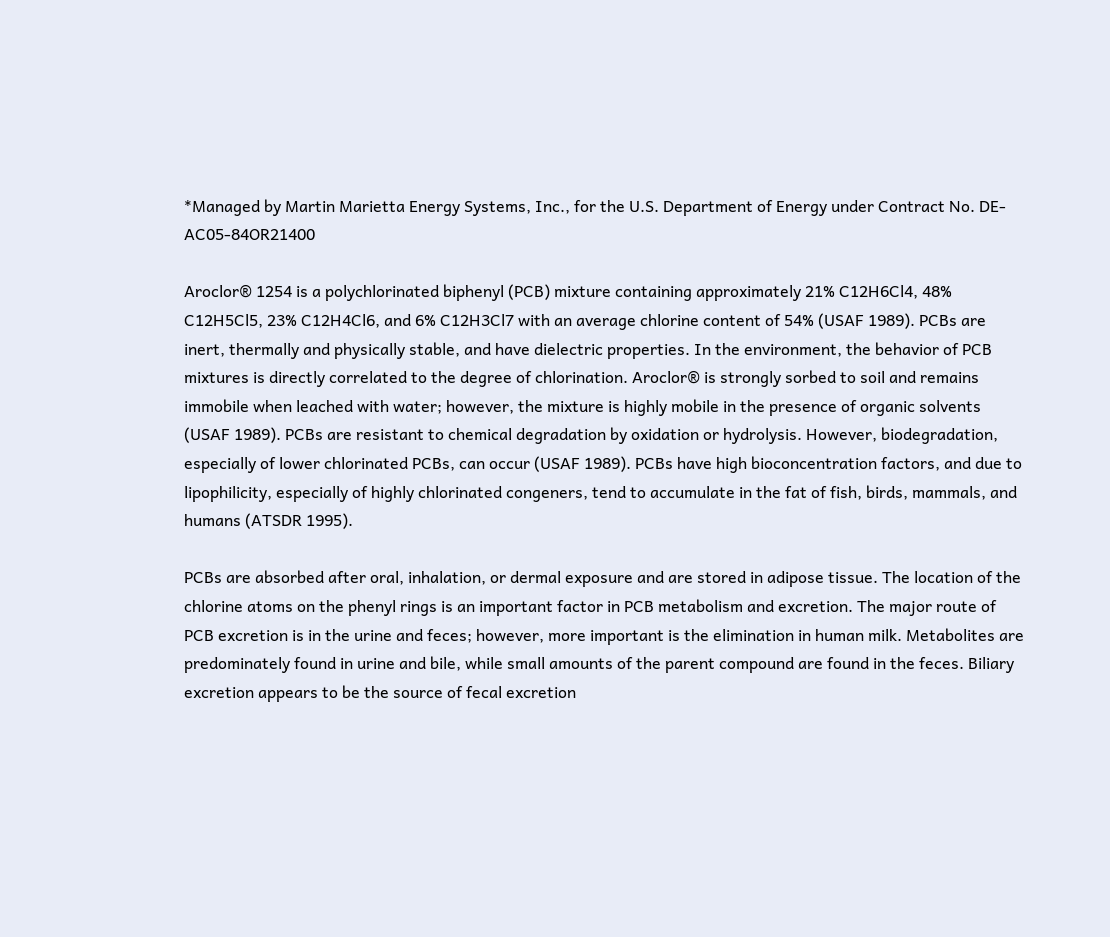*Managed by Martin Marietta Energy Systems, Inc., for the U.S. Department of Energy under Contract No. DE-AC05-84OR21400

Aroclor® 1254 is a polychlorinated biphenyl (PCB) mixture containing approximately 21% C12H6Cl4, 48% C12H5Cl5, 23% C12H4Cl6, and 6% C12H3Cl7 with an average chlorine content of 54% (USAF 1989). PCBs are inert, thermally and physically stable, and have dielectric properties. In the environment, the behavior of PCB mixtures is directly correlated to the degree of chlorination. Aroclor® is strongly sorbed to soil and remains immobile when leached with water; however, the mixture is highly mobile in the presence of organic solvents (USAF 1989). PCBs are resistant to chemical degradation by oxidation or hydrolysis. However, biodegradation, especially of lower chlorinated PCBs, can occur (USAF 1989). PCBs have high bioconcentration factors, and due to lipophilicity, especially of highly chlorinated congeners, tend to accumulate in the fat of fish, birds, mammals, and humans (ATSDR 1995).

PCBs are absorbed after oral, inhalation, or dermal exposure and are stored in adipose tissue. The location of the chlorine atoms on the phenyl rings is an important factor in PCB metabolism and excretion. The major route of PCB excretion is in the urine and feces; however, more important is the elimination in human milk. Metabolites are predominately found in urine and bile, while small amounts of the parent compound are found in the feces. Biliary excretion appears to be the source of fecal excretion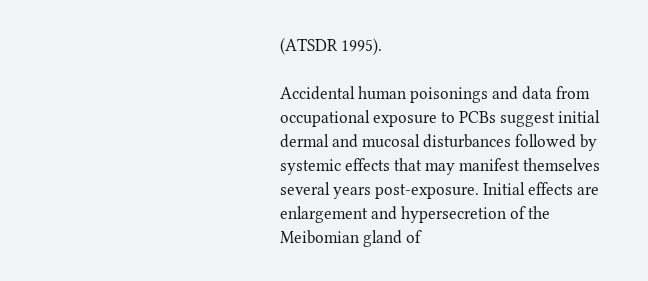(ATSDR 1995).

Accidental human poisonings and data from occupational exposure to PCBs suggest initial dermal and mucosal disturbances followed by systemic effects that may manifest themselves several years post-exposure. Initial effects are enlargement and hypersecretion of the Meibomian gland of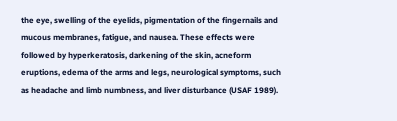the eye, swelling of the eyelids, pigmentation of the fingernails and mucous membranes, fatigue, and nausea. These effects were followed by hyperkeratosis, darkening of the skin, acneform eruptions, edema of the arms and legs, neurological symptoms, such as headache and limb numbness, and liver disturbance (USAF 1989).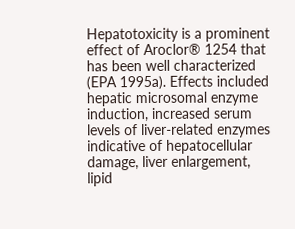Hepatotoxicity is a prominent effect of Aroclor® 1254 that has been well characterized (EPA 1995a). Effects included hepatic microsomal enzyme induction, increased serum levels of liver-related enzymes indicative of hepatocellular damage, liver enlargement, lipid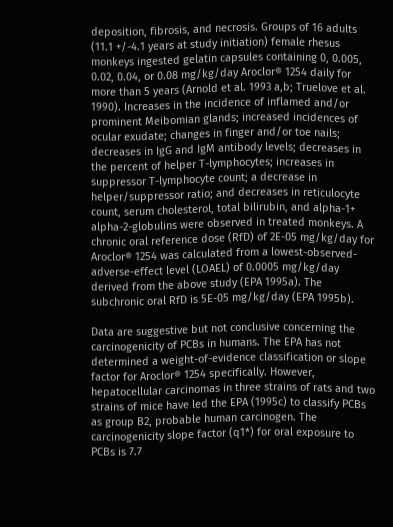deposition, fibrosis, and necrosis. Groups of 16 adults (11.1 +/-4.1 years at study initiation) female rhesus monkeys ingested gelatin capsules containing 0, 0.005, 0.02, 0.04, or 0.08 mg/kg/day Aroclor® 1254 daily for more than 5 years (Arnold et al. 1993 a,b; Truelove et al. 1990). Increases in the incidence of inflamed and/or prominent Meibomian glands; increased incidences of ocular exudate; changes in finger and/or toe nails; decreases in IgG and IgM antibody levels; decreases in the percent of helper T-lymphocytes; increases in suppressor T-lymphocyte count; a decrease in helper/suppressor ratio; and decreases in reticulocyte count, serum cholesterol, total bilirubin, and alpha-1+ alpha-2-globulins were observed in treated monkeys. A chronic oral reference dose (RfD) of 2E-05 mg/kg/day for Aroclor® 1254 was calculated from a lowest-observed-adverse-effect level (LOAEL) of 0.0005 mg/kg/day derived from the above study (EPA 1995a). The subchronic oral RfD is 5E-05 mg/kg/day (EPA 1995b).

Data are suggestive but not conclusive concerning the carcinogenicity of PCBs in humans. The EPA has not determined a weight-of-evidence classification or slope factor for Aroclor® 1254 specifically. However, hepatocellular carcinomas in three strains of rats and two strains of mice have led the EPA (1995c) to classify PCBs as group B2, probable human carcinogen. The carcinogenicity slope factor (q1*) for oral exposure to PCBs is 7.7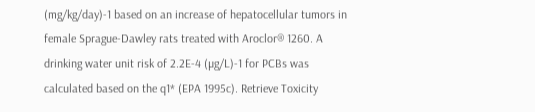(mg/kg/day)-1 based on an increase of hepatocellular tumors in female Sprague-Dawley rats treated with Aroclor® 1260. A drinking water unit risk of 2.2E-4 (µg/L)-1 for PCBs was calculated based on the q1* (EPA 1995c). Retrieve Toxicity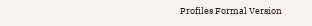Profiles Formal Version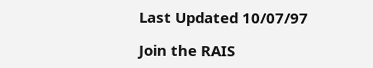Last Updated 10/07/97

Join the RAIS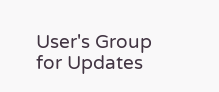User's Group for Updates